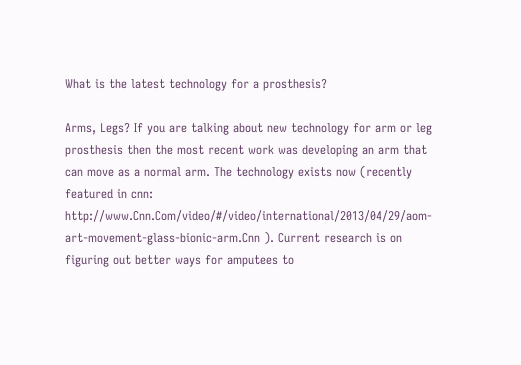What is the latest technology for a prosthesis?

Arms, Legs? If you are talking about new technology for arm or leg prosthesis then the most recent work was developing an arm that can move as a normal arm. The technology exists now (recently featured in cnn: http://www.Cnn.Com/video/#/video/international/2013/04/29/aom-art-movement-glass-bionic-arm.Cnn ). Current research is on figuring out better ways for amputees to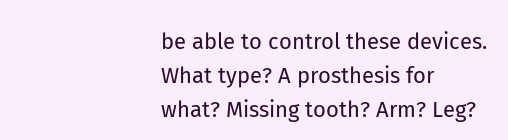be able to control these devices.
What type? A prosthesis for what? Missing tooth? Arm? Leg?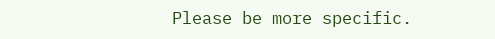Please be more specific.